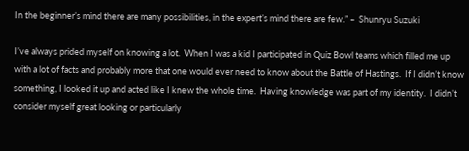In the beginner’s mind there are many possibilities, in the expert’s mind there are few.” –  Shunryu Suzuki

I’ve always prided myself on knowing a lot.  When I was a kid I participated in Quiz Bowl teams which filled me up with a lot of facts and probably more that one would ever need to know about the Battle of Hastings.  If I didn’t know something, I looked it up and acted like I knew the whole time.  Having knowledge was part of my identity.  I didn’t consider myself great looking or particularly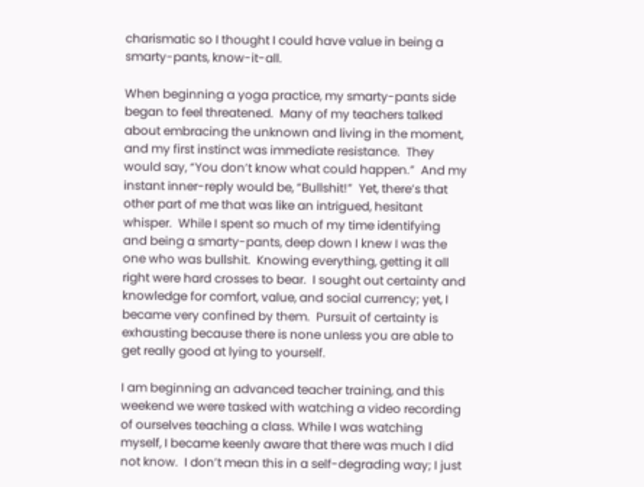charismatic so I thought I could have value in being a smarty-pants, know-it-all.

When beginning a yoga practice, my smarty-pants side began to feel threatened.  Many of my teachers talked about embracing the unknown and living in the moment, and my first instinct was immediate resistance.  They would say, “You don’t know what could happen.”  And my instant inner-reply would be, “Bullshit!”  Yet, there’s that other part of me that was like an intrigued, hesitant whisper.  While I spent so much of my time identifying and being a smarty-pants, deep down I knew I was the one who was bullshit.  Knowing everything, getting it all right were hard crosses to bear.  I sought out certainty and knowledge for comfort, value, and social currency; yet, I became very confined by them.  Pursuit of certainty is exhausting because there is none unless you are able to get really good at lying to yourself.

I am beginning an advanced teacher training, and this weekend we were tasked with watching a video recording of ourselves teaching a class. While I was watching myself, I became keenly aware that there was much I did not know.  I don’t mean this in a self-degrading way; I just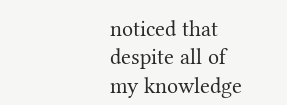noticed that despite all of my knowledge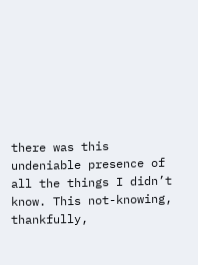there was this undeniable presence of all the things I didn’t know. This not-knowing, thankfully,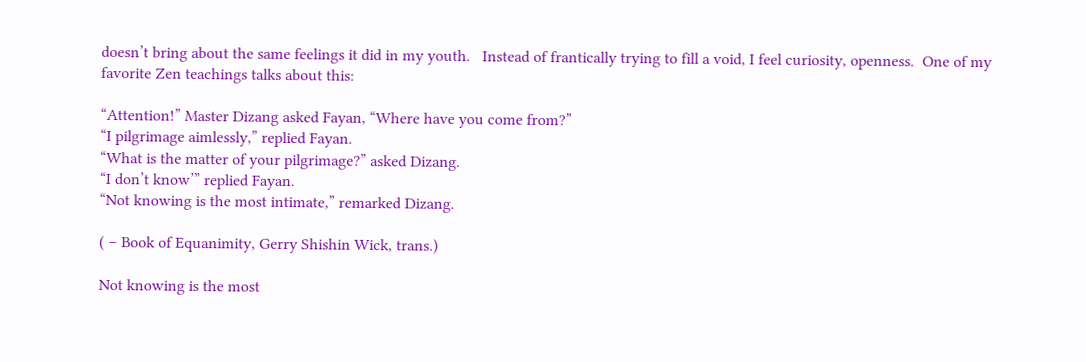doesn’t bring about the same feelings it did in my youth.   Instead of frantically trying to fill a void, I feel curiosity, openness.  One of my favorite Zen teachings talks about this:

“Attention!” Master Dizang asked Fayan, “Where have you come from?”
“I pilgrimage aimlessly,” replied Fayan.
“What is the matter of your pilgrimage?” asked Dizang.
“I don’t know’” replied Fayan.
“Not knowing is the most intimate,” remarked Dizang.

( – Book of Equanimity, Gerry Shishin Wick, trans.)

Not knowing is the most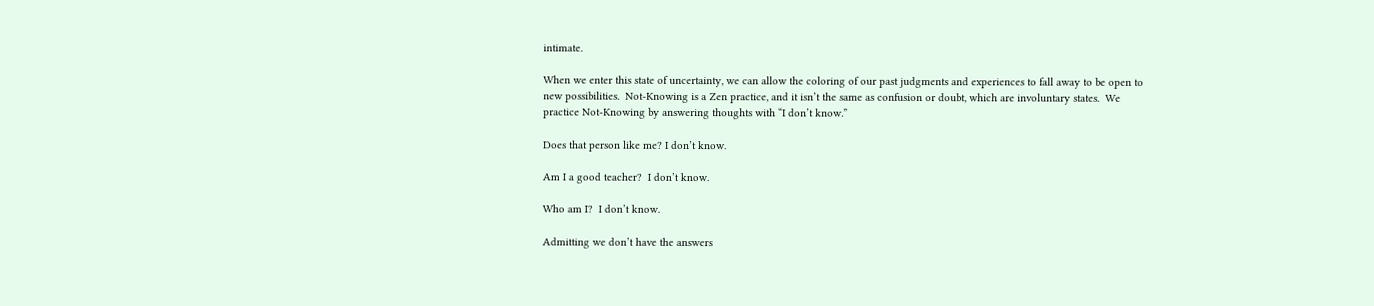intimate.

When we enter this state of uncertainty, we can allow the coloring of our past judgments and experiences to fall away to be open to new possibilities.  Not-Knowing is a Zen practice, and it isn’t the same as confusion or doubt, which are involuntary states.  We practice Not-Knowing by answering thoughts with “I don’t know.”

Does that person like me? I don’t know.

Am I a good teacher?  I don’t know.

Who am I?  I don’t know.

Admitting we don’t have the answers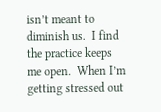isn’t meant to diminish us.  I find the practice keeps me open.  When I’m getting stressed out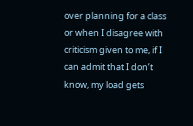over planning for a class or when I disagree with criticism given to me, if I can admit that I don’t know, my load gets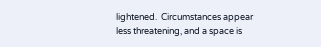lightened.  Circumstances appear less threatening, and a space is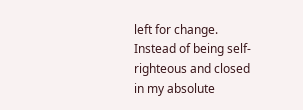left for change.  Instead of being self-righteous and closed in my absolute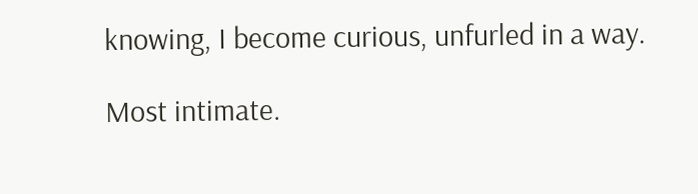knowing, I become curious, unfurled in a way.

Most intimate.